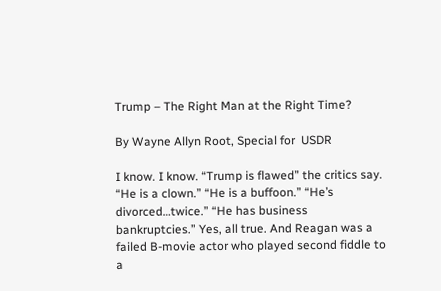Trump – The Right Man at the Right Time?

By Wayne Allyn Root, Special for  USDR

I know. I know. “Trump is flawed” the critics say. “He is a clown.” “He is a buffoon.” “He’s divorced…twice.” “He has business bankruptcies.” Yes, all true. And Reagan was a failed B-movie actor who played second fiddle to a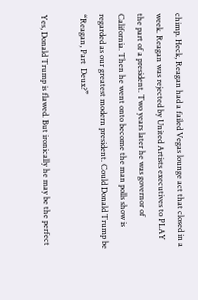chimp. Heck, Reagan had a failed Vegas lounge act that closed in a week. Reagan was rejected by United Artists executives to PLAY the part of a president. Two years later he was governor of California. Then he went onto become the man polls show is regarded as our greatest modern president. Could Donald Trump be “Reagan, Part  Deux?”

Yes, Donald Trump is flawed. But ironically he may be the perfect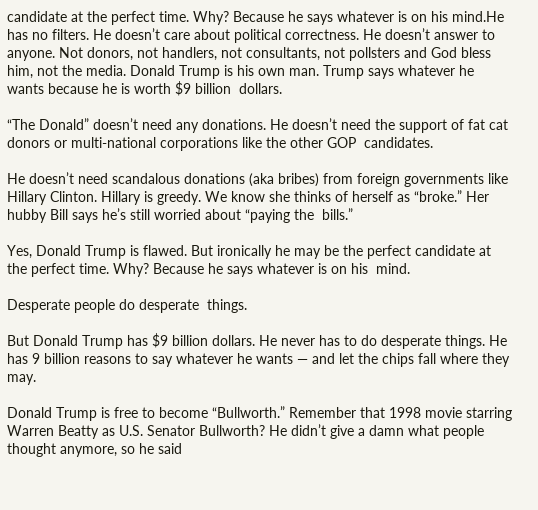candidate at the perfect time. Why? Because he says whatever is on his mind.He has no filters. He doesn’t care about political correctness. He doesn’t answer to anyone. Not donors, not handlers, not consultants, not pollsters and God bless him, not the media. Donald Trump is his own man. Trump says whatever he wants because he is worth $9 billion  dollars.

“The Donald” doesn’t need any donations. He doesn’t need the support of fat cat donors or multi-national corporations like the other GOP  candidates.

He doesn’t need scandalous donations (aka bribes) from foreign governments like Hillary Clinton. Hillary is greedy. We know she thinks of herself as “broke.” Her hubby Bill says he’s still worried about “paying the  bills.”

Yes, Donald Trump is flawed. But ironically he may be the perfect candidate at the perfect time. Why? Because he says whatever is on his  mind.

Desperate people do desperate  things.

But Donald Trump has $9 billion dollars. He never has to do desperate things. He has 9 billion reasons to say whatever he wants — and let the chips fall where they  may.

Donald Trump is free to become “Bullworth.” Remember that 1998 movie starring Warren Beatty as U.S. Senator Bullworth? He didn’t give a damn what people thought anymore, so he said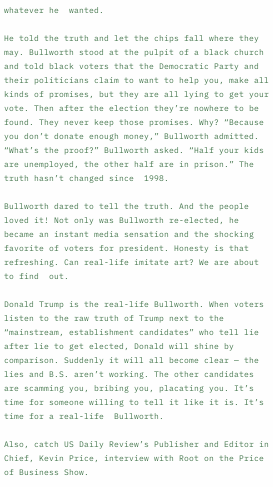whatever he  wanted.

He told the truth and let the chips fall where they may. Bullworth stood at the pulpit of a black church and told black voters that the Democratic Party and their politicians claim to want to help you, make all kinds of promises, but they are all lying to get your vote. Then after the election they’re nowhere to be found. They never keep those promises. Why? “Because you don’t donate enough money,” Bullworth admitted. “What’s the proof?” Bullworth asked. “Half your kids are unemployed, the other half are in prison.” The truth hasn’t changed since  1998.

Bullworth dared to tell the truth. And the people loved it! Not only was Bullworth re-elected, he became an instant media sensation and the shocking favorite of voters for president. Honesty is that refreshing. Can real-life imitate art? We are about to find  out.

Donald Trump is the real-life Bullworth. When voters listen to the raw truth of Trump next to the “mainstream, establishment candidates” who tell lie after lie to get elected, Donald will shine by comparison. Suddenly it will all become clear — the lies and B.S. aren’t working. The other candidates are scamming you, bribing you, placating you. It’s time for someone willing to tell it like it is. It’s time for a real-life  Bullworth.

Also, catch US Daily Review’s Publisher and Editor in Chief, Kevin Price, interview with Root on the Price of Business Show.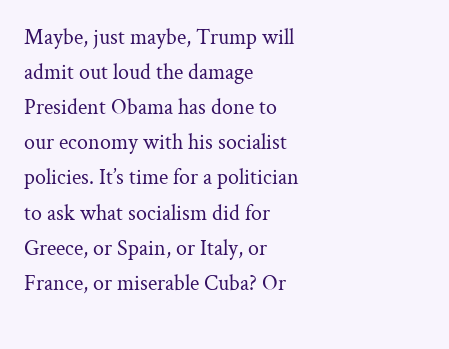Maybe, just maybe, Trump will admit out loud the damage President Obama has done to our economy with his socialist policies. It’s time for a politician to ask what socialism did for Greece, or Spain, or Italy, or France, or miserable Cuba? Or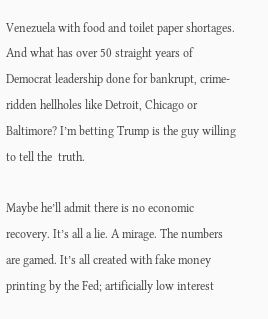Venezuela with food and toilet paper shortages. And what has over 50 straight years of Democrat leadership done for bankrupt, crime-ridden hellholes like Detroit, Chicago or Baltimore? I’m betting Trump is the guy willing to tell the  truth.

Maybe he’ll admit there is no economic recovery. It’s all a lie. A mirage. The numbers are gamed. It’s all created with fake money printing by the Fed; artificially low interest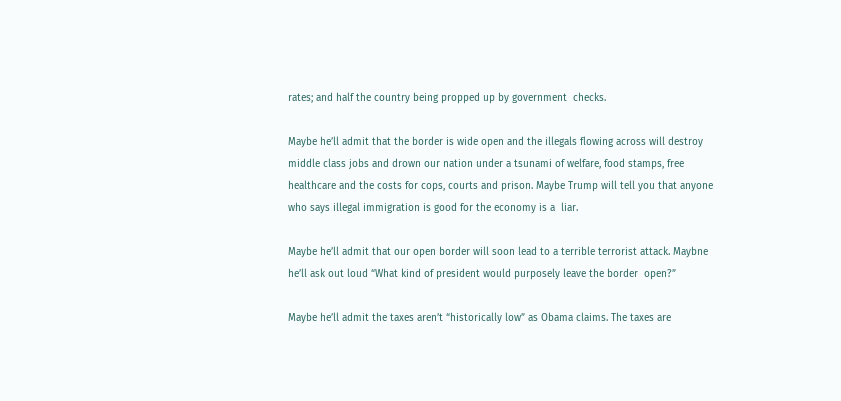rates; and half the country being propped up by government  checks.

Maybe he’ll admit that the border is wide open and the illegals flowing across will destroy middle class jobs and drown our nation under a tsunami of welfare, food stamps, free healthcare and the costs for cops, courts and prison. Maybe Trump will tell you that anyone who says illegal immigration is good for the economy is a  liar.

Maybe he’ll admit that our open border will soon lead to a terrible terrorist attack. Maybne he’ll ask out loud “What kind of president would purposely leave the border  open?”

Maybe he’ll admit the taxes aren’t “historically low” as Obama claims. The taxes are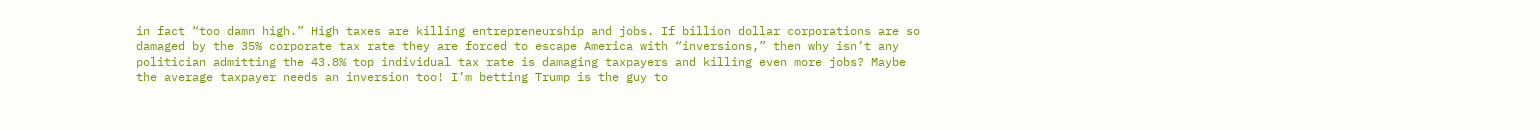in fact “too damn high.” High taxes are killing entrepreneurship and jobs. If billion dollar corporations are so damaged by the 35% corporate tax rate they are forced to escape America with “inversions,” then why isn’t any politician admitting the 43.8% top individual tax rate is damaging taxpayers and killing even more jobs? Maybe the average taxpayer needs an inversion too! I’m betting Trump is the guy to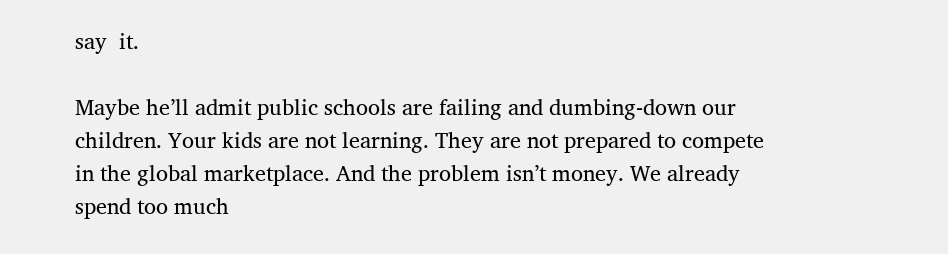say  it.

Maybe he’ll admit public schools are failing and dumbing-down our children. Your kids are not learning. They are not prepared to compete in the global marketplace. And the problem isn’t money. We already spend too much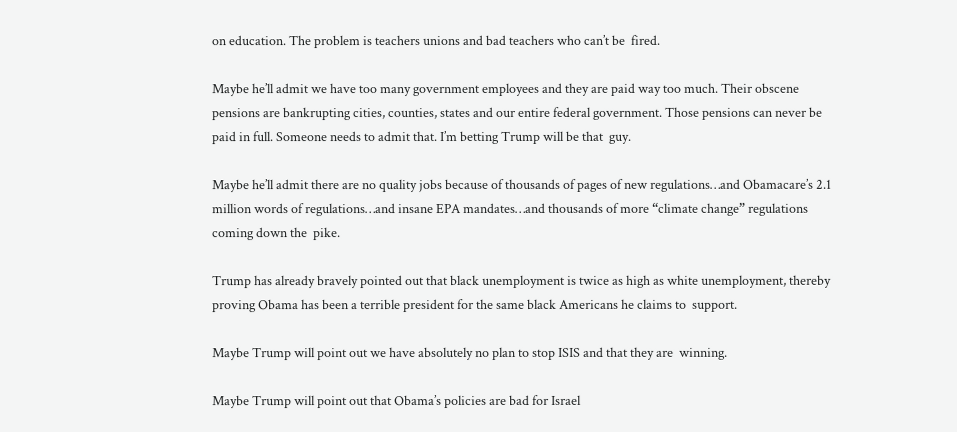on education. The problem is teachers unions and bad teachers who can’t be  fired.

Maybe he’ll admit we have too many government employees and they are paid way too much. Their obscene pensions are bankrupting cities, counties, states and our entire federal government. Those pensions can never be paid in full. Someone needs to admit that. I’m betting Trump will be that  guy.

Maybe he’ll admit there are no quality jobs because of thousands of pages of new regulations…and Obamacare’s 2.1 million words of regulations…and insane EPA mandates…and thousands of more “climate change” regulations coming down the  pike.

Trump has already bravely pointed out that black unemployment is twice as high as white unemployment, thereby proving Obama has been a terrible president for the same black Americans he claims to  support.

Maybe Trump will point out we have absolutely no plan to stop ISIS and that they are  winning.

Maybe Trump will point out that Obama’s policies are bad for Israel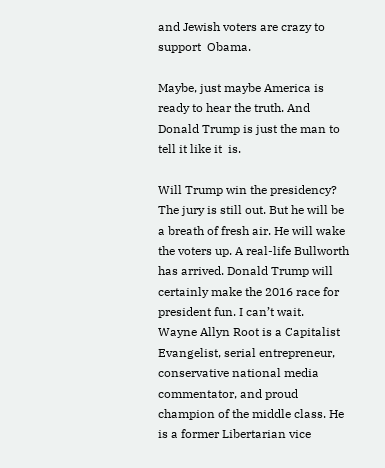and Jewish voters are crazy to support  Obama.

Maybe, just maybe America is ready to hear the truth. And Donald Trump is just the man to tell it like it  is.

Will Trump win the presidency? The jury is still out. But he will be a breath of fresh air. He will wake the voters up. A real-life Bullworth has arrived. Donald Trump will certainly make the 2016 race for president fun. I can’t wait.
Wayne Allyn Root is a Capitalist Evangelist, serial entrepreneur, conservative national media commentator, and proud champion of the middle class. He is a former Libertarian vice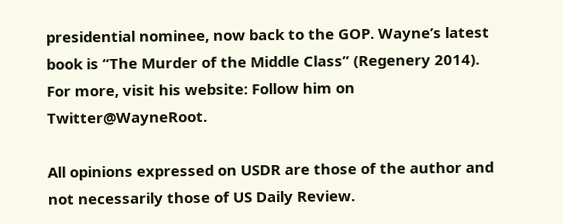presidential nominee, now back to the GOP. Wayne’s latest book is “The Murder of the Middle Class” (Regenery 2014).  For more, visit his website: Follow him on  Twitter@WayneRoot.

All opinions expressed on USDR are those of the author and not necessarily those of US Daily Review.